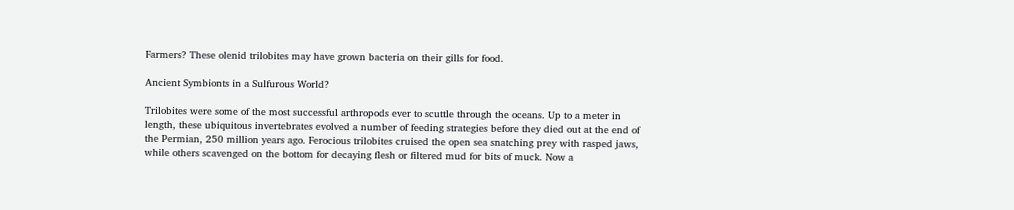Farmers? These olenid trilobites may have grown bacteria on their gills for food.

Ancient Symbionts in a Sulfurous World?

Trilobites were some of the most successful arthropods ever to scuttle through the oceans. Up to a meter in length, these ubiquitous invertebrates evolved a number of feeding strategies before they died out at the end of the Permian, 250 million years ago. Ferocious trilobites cruised the open sea snatching prey with rasped jaws, while others scavenged on the bottom for decaying flesh or filtered mud for bits of muck. Now a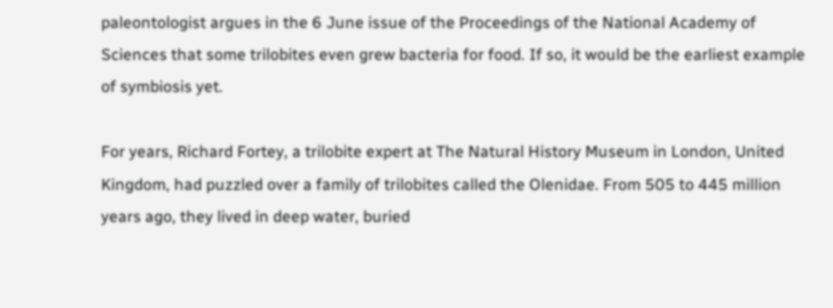paleontologist argues in the 6 June issue of the Proceedings of the National Academy of Sciences that some trilobites even grew bacteria for food. If so, it would be the earliest example of symbiosis yet.

For years, Richard Fortey, a trilobite expert at The Natural History Museum in London, United Kingdom, had puzzled over a family of trilobites called the Olenidae. From 505 to 445 million years ago, they lived in deep water, buried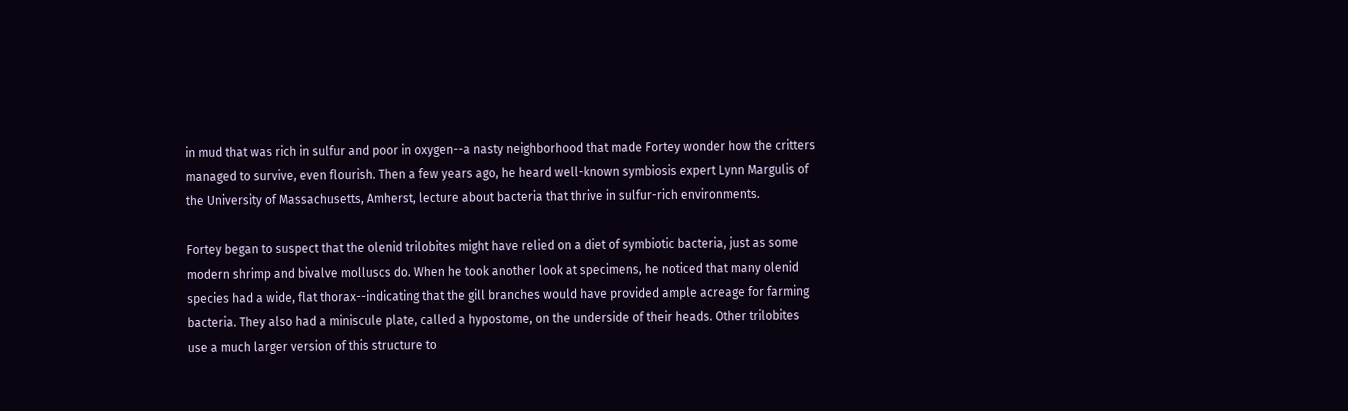in mud that was rich in sulfur and poor in oxygen--a nasty neighborhood that made Fortey wonder how the critters managed to survive, even flourish. Then a few years ago, he heard well-known symbiosis expert Lynn Margulis of the University of Massachusetts, Amherst, lecture about bacteria that thrive in sulfur-rich environments.

Fortey began to suspect that the olenid trilobites might have relied on a diet of symbiotic bacteria, just as some modern shrimp and bivalve molluscs do. When he took another look at specimens, he noticed that many olenid species had a wide, flat thorax--indicating that the gill branches would have provided ample acreage for farming bacteria. They also had a miniscule plate, called a hypostome, on the underside of their heads. Other trilobites use a much larger version of this structure to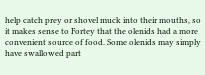help catch prey or shovel muck into their mouths, so it makes sense to Fortey that the olenids had a more convenient source of food. Some olenids may simply have swallowed part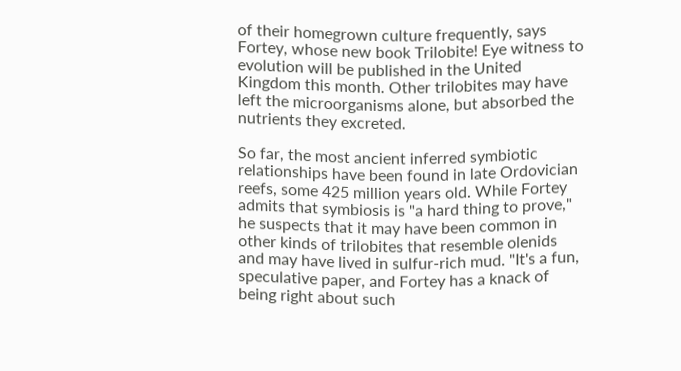of their homegrown culture frequently, says Fortey, whose new book Trilobite! Eye witness to evolution will be published in the United Kingdom this month. Other trilobites may have left the microorganisms alone, but absorbed the nutrients they excreted.

So far, the most ancient inferred symbiotic relationships have been found in late Ordovician reefs, some 425 million years old. While Fortey admits that symbiosis is "a hard thing to prove," he suspects that it may have been common in other kinds of trilobites that resemble olenids and may have lived in sulfur-rich mud. "It's a fun, speculative paper, and Fortey has a knack of being right about such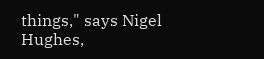things," says Nigel Hughes,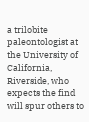a trilobite paleontologist at the University of California, Riverside, who expects the find will spur others to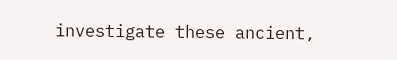investigate these ancient,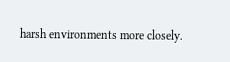harsh environments more closely.